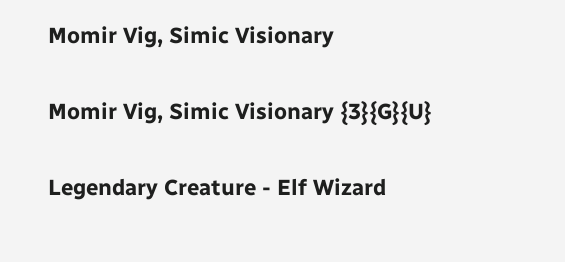Momir Vig, Simic Visionary

Momir Vig, Simic Visionary {3}{G}{U}

Legendary Creature - Elf Wizard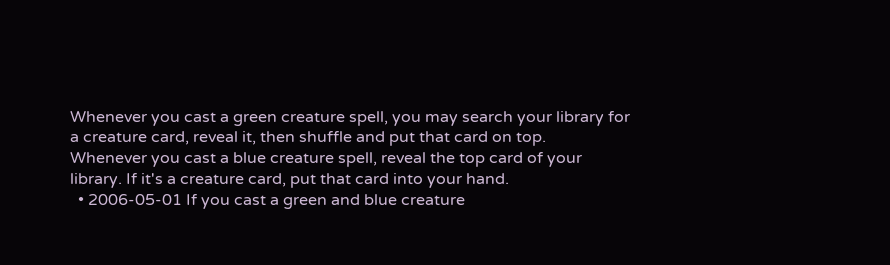Whenever you cast a green creature spell, you may search your library for a creature card, reveal it, then shuffle and put that card on top.
Whenever you cast a blue creature spell, reveal the top card of your library. If it's a creature card, put that card into your hand.
  • 2006-05-01 If you cast a green and blue creature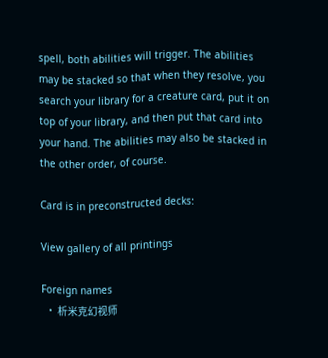spell, both abilities will trigger. The abilities may be stacked so that when they resolve, you search your library for a creature card, put it on top of your library, and then put that card into your hand. The abilities may also be stacked in the other order, of course.

Card is in preconstructed decks:

View gallery of all printings

Foreign names
  • 析米克幻视师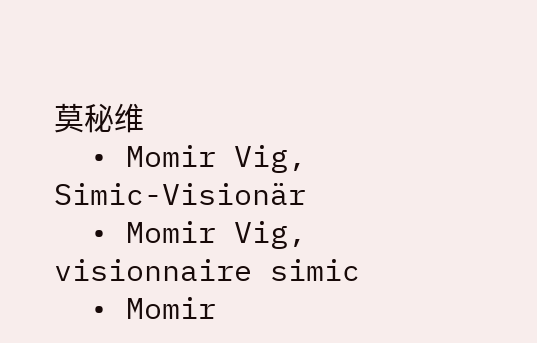莫秘维
  • Momir Vig, Simic-Visionär
  • Momir Vig, visionnaire simic
  • Momir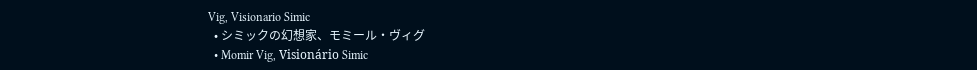Vig, Visionario Simic
  • シミックの幻想家、モミール・ヴィグ
  • Momir Vig, Visionário Simic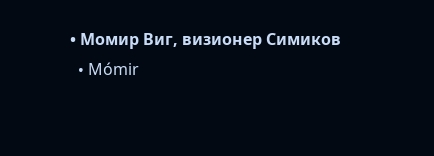• Момир Виг, визионер Симиков
  • Mómir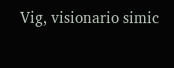Vig, visionario simic